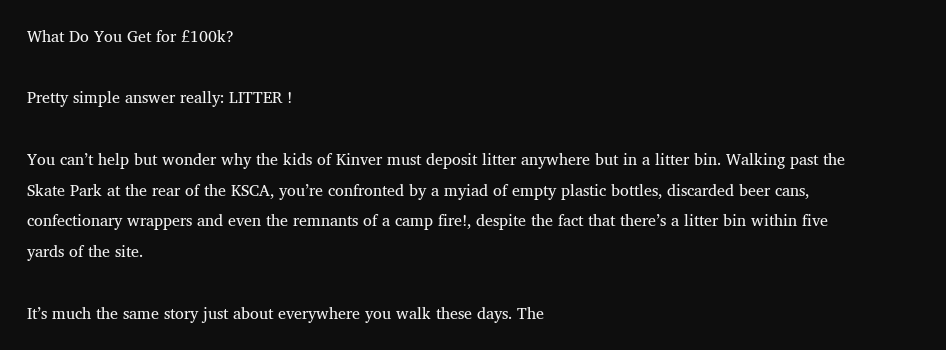What Do You Get for £100k?

Pretty simple answer really: LITTER !

You can’t help but wonder why the kids of Kinver must deposit litter anywhere but in a litter bin. Walking past the Skate Park at the rear of the KSCA, you’re confronted by a myiad of empty plastic bottles, discarded beer cans, confectionary wrappers and even the remnants of a camp fire!, despite the fact that there’s a litter bin within five yards of the site.

It’s much the same story just about everywhere you walk these days. The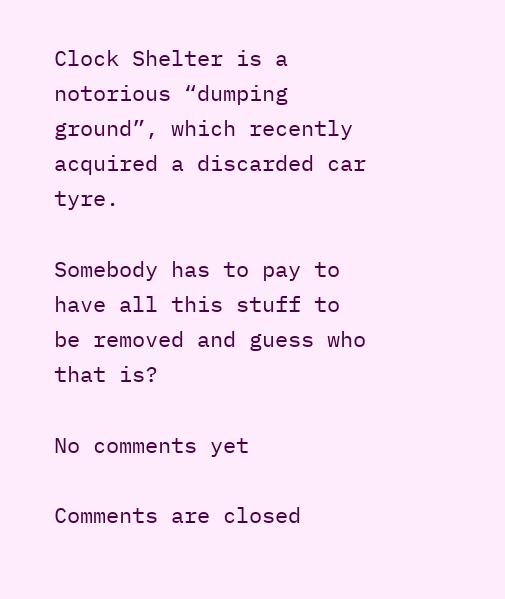Clock Shelter is a notorious “dumping ground”, which recently acquired a discarded car tyre.

Somebody has to pay to have all this stuff to be removed and guess who that is?

No comments yet

Comments are closed